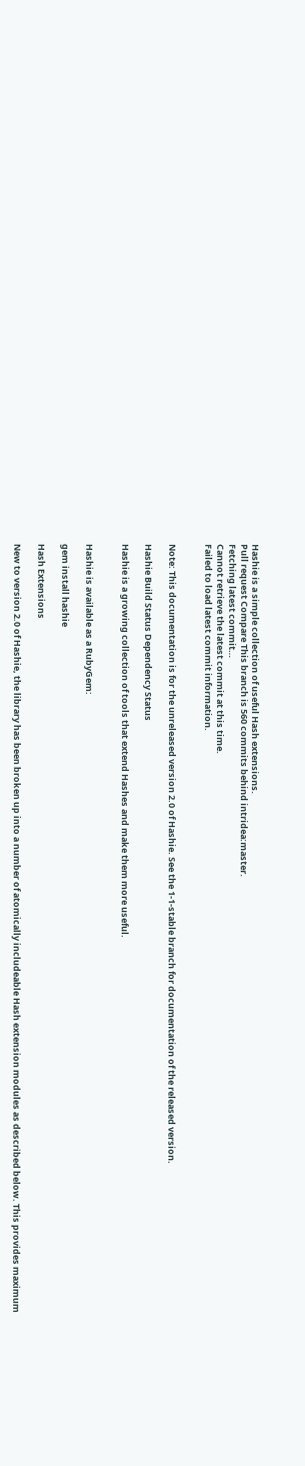Hashie is a simple collection of useful Hash extensions.
Pull request Compare This branch is 560 commits behind intridea:master.
Fetching latest commit…
Cannot retrieve the latest commit at this time.
Failed to load latest commit information.


Note: This documentation is for the unreleased version 2.0 of Hashie. See the 1-1-stable branch for documentation of the released version.

Hashie Build Status Dependency Status

Hashie is a growing collection of tools that extend Hashes and make them more useful.


Hashie is available as a RubyGem:

gem install hashie

Hash Extensions

New to version 2.0 of Hashie, the library has been broken up into a number of atomically includeable Hash extension modules as described below. This provides maximum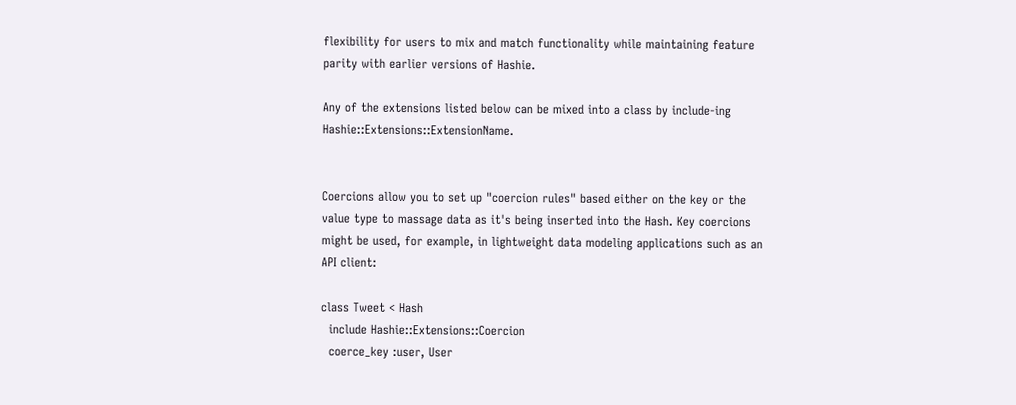flexibility for users to mix and match functionality while maintaining feature parity with earlier versions of Hashie.

Any of the extensions listed below can be mixed into a class by include-ing Hashie::Extensions::ExtensionName.


Coercions allow you to set up "coercion rules" based either on the key or the value type to massage data as it's being inserted into the Hash. Key coercions might be used, for example, in lightweight data modeling applications such as an API client:

class Tweet < Hash
  include Hashie::Extensions::Coercion
  coerce_key :user, User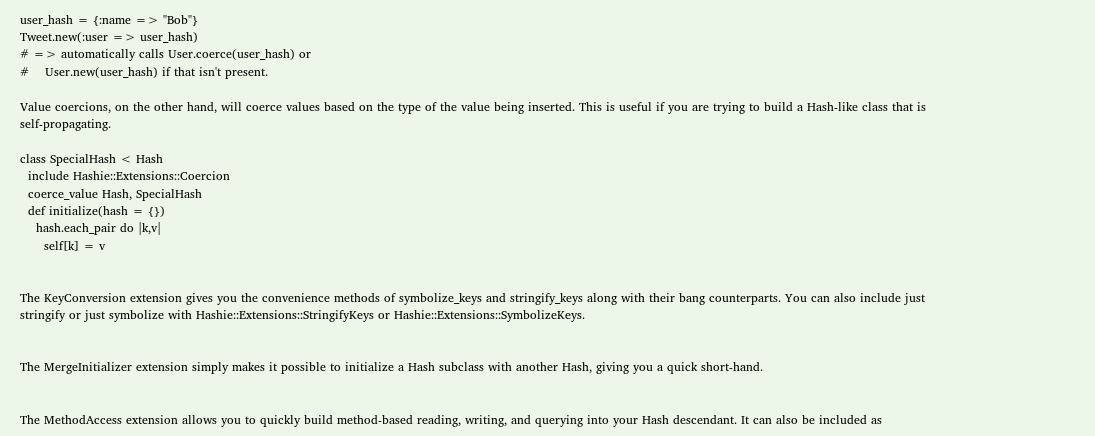user_hash = {:name => "Bob"}
Tweet.new(:user => user_hash)
# => automatically calls User.coerce(user_hash) or
#    User.new(user_hash) if that isn't present.

Value coercions, on the other hand, will coerce values based on the type of the value being inserted. This is useful if you are trying to build a Hash-like class that is self-propagating.

class SpecialHash < Hash
  include Hashie::Extensions::Coercion
  coerce_value Hash, SpecialHash
  def initialize(hash = {})
    hash.each_pair do |k,v|
      self[k] = v


The KeyConversion extension gives you the convenience methods of symbolize_keys and stringify_keys along with their bang counterparts. You can also include just stringify or just symbolize with Hashie::Extensions::StringifyKeys or Hashie::Extensions::SymbolizeKeys.


The MergeInitializer extension simply makes it possible to initialize a Hash subclass with another Hash, giving you a quick short-hand.


The MethodAccess extension allows you to quickly build method-based reading, writing, and querying into your Hash descendant. It can also be included as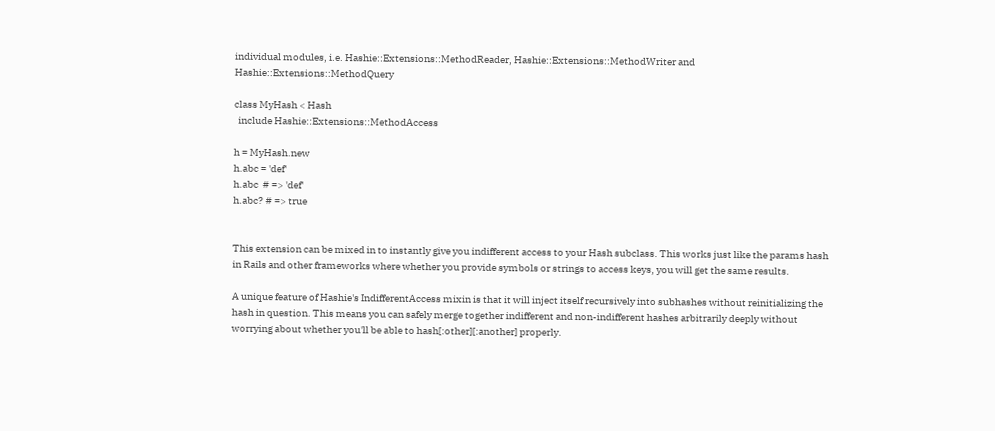individual modules, i.e. Hashie::Extensions::MethodReader, Hashie::Extensions::MethodWriter and Hashie::Extensions::MethodQuery

class MyHash < Hash
  include Hashie::Extensions::MethodAccess

h = MyHash.new
h.abc = 'def'
h.abc  # => 'def'
h.abc? # => true


This extension can be mixed in to instantly give you indifferent access to your Hash subclass. This works just like the params hash in Rails and other frameworks where whether you provide symbols or strings to access keys, you will get the same results.

A unique feature of Hashie's IndifferentAccess mixin is that it will inject itself recursively into subhashes without reinitializing the hash in question. This means you can safely merge together indifferent and non-indifferent hashes arbitrarily deeply without worrying about whether you'll be able to hash[:other][:another] properly.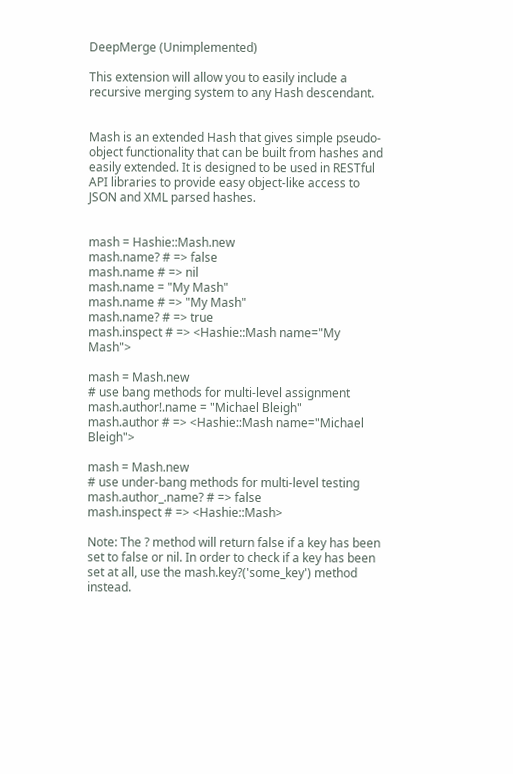DeepMerge (Unimplemented)

This extension will allow you to easily include a recursive merging system to any Hash descendant.


Mash is an extended Hash that gives simple pseudo-object functionality that can be built from hashes and easily extended. It is designed to be used in RESTful API libraries to provide easy object-like access to JSON and XML parsed hashes.


mash = Hashie::Mash.new
mash.name? # => false
mash.name # => nil
mash.name = "My Mash"
mash.name # => "My Mash"
mash.name? # => true
mash.inspect # => <Hashie::Mash name="My Mash">

mash = Mash.new
# use bang methods for multi-level assignment
mash.author!.name = "Michael Bleigh"
mash.author # => <Hashie::Mash name="Michael Bleigh">

mash = Mash.new
# use under-bang methods for multi-level testing
mash.author_.name? # => false
mash.inspect # => <Hashie::Mash>

Note: The ? method will return false if a key has been set to false or nil. In order to check if a key has been set at all, use the mash.key?('some_key') method instead.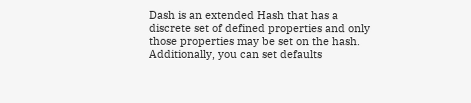Dash is an extended Hash that has a discrete set of defined properties and only those properties may be set on the hash. Additionally, you can set defaults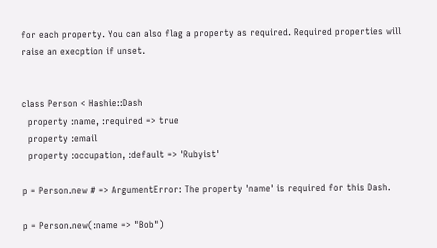for each property. You can also flag a property as required. Required properties will raise an execption if unset.


class Person < Hashie::Dash
  property :name, :required => true
  property :email
  property :occupation, :default => 'Rubyist'

p = Person.new # => ArgumentError: The property 'name' is required for this Dash.

p = Person.new(:name => "Bob")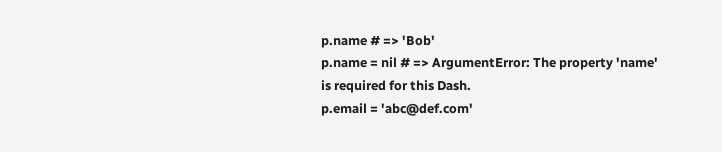p.name # => 'Bob'
p.name = nil # => ArgumentError: The property 'name' is required for this Dash.
p.email = 'abc@def.com'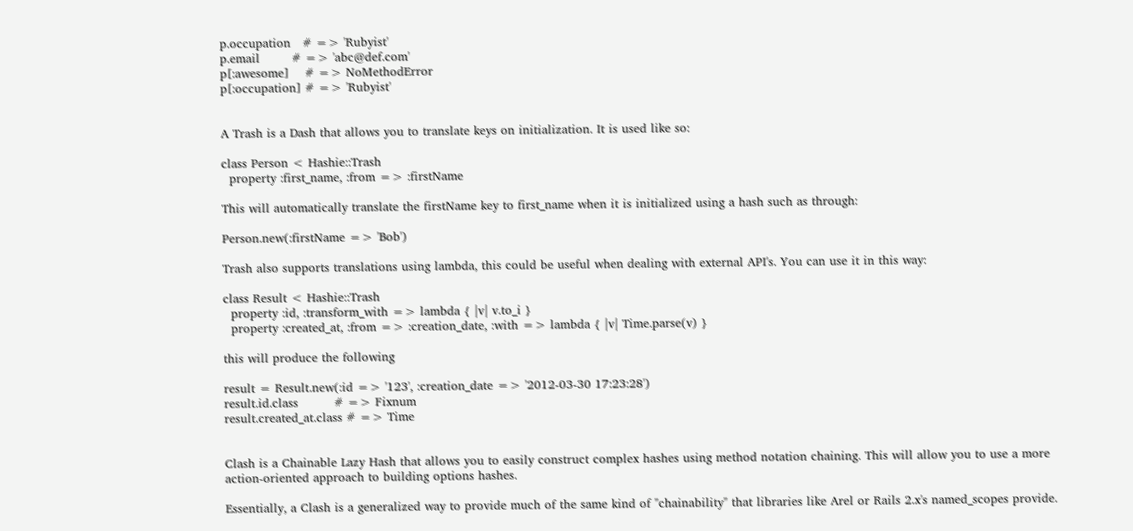p.occupation   # => 'Rubyist'
p.email        # => 'abc@def.com'
p[:awesome]    # => NoMethodError
p[:occupation] # => 'Rubyist'


A Trash is a Dash that allows you to translate keys on initialization. It is used like so:

class Person < Hashie::Trash
  property :first_name, :from => :firstName

This will automatically translate the firstName key to first_name when it is initialized using a hash such as through:

Person.new(:firstName => 'Bob')

Trash also supports translations using lambda, this could be useful when dealing with external API's. You can use it in this way:

class Result < Hashie::Trash
  property :id, :transform_with => lambda { |v| v.to_i }
  property :created_at, :from => :creation_date, :with => lambda { |v| Time.parse(v) }

this will produce the following

result = Result.new(:id => '123', :creation_date => '2012-03-30 17:23:28')
result.id.class         # => Fixnum
result.created_at.class # => Time


Clash is a Chainable Lazy Hash that allows you to easily construct complex hashes using method notation chaining. This will allow you to use a more action-oriented approach to building options hashes.

Essentially, a Clash is a generalized way to provide much of the same kind of "chainability" that libraries like Arel or Rails 2.x's named_scopes provide.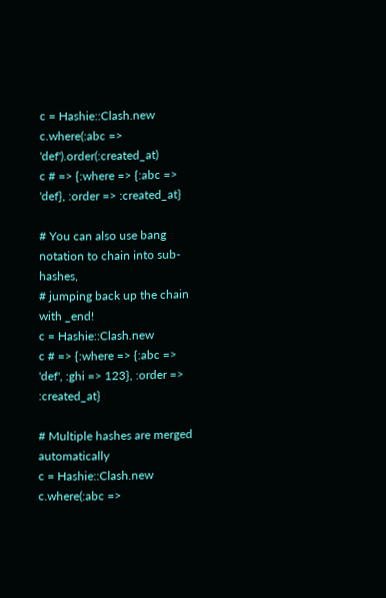c = Hashie::Clash.new
c.where(:abc => 'def').order(:created_at)
c # => {:where => {:abc => 'def}, :order => :created_at}

# You can also use bang notation to chain into sub-hashes,
# jumping back up the chain with _end!
c = Hashie::Clash.new
c # => {:where => {:abc => 'def', :ghi => 123}, :order => :created_at}

# Multiple hashes are merged automatically
c = Hashie::Clash.new
c.where(:abc =>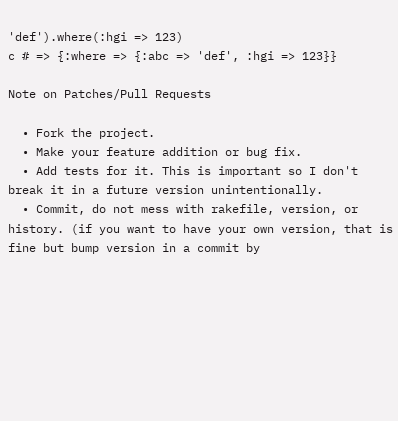'def').where(:hgi => 123)
c # => {:where => {:abc => 'def', :hgi => 123}}

Note on Patches/Pull Requests

  • Fork the project.
  • Make your feature addition or bug fix.
  • Add tests for it. This is important so I don't break it in a future version unintentionally.
  • Commit, do not mess with rakefile, version, or history. (if you want to have your own version, that is fine but bump version in a commit by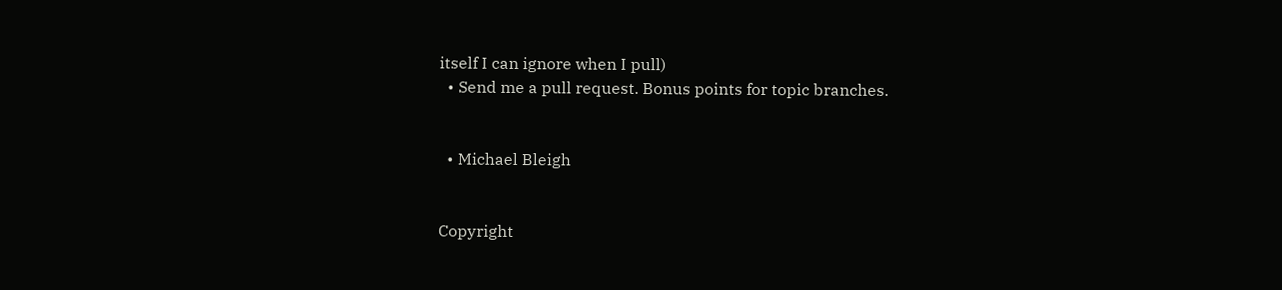itself I can ignore when I pull)
  • Send me a pull request. Bonus points for topic branches.


  • Michael Bleigh


Copyright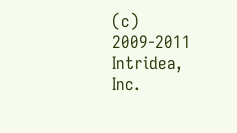(c) 2009-2011 Intridea, Inc.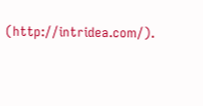(http://intridea.com/).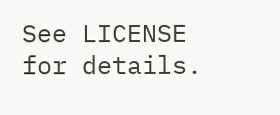See LICENSE for details.